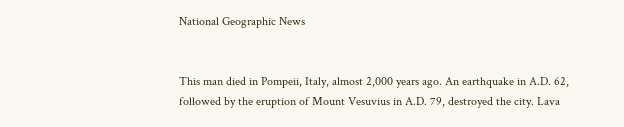National Geographic News


This man died in Pompeii, Italy, almost 2,000 years ago. An earthquake in A.D. 62, followed by the eruption of Mount Vesuvius in A.D. 79, destroyed the city. Lava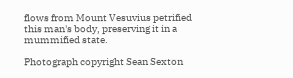flows from Mount Vesuvius petrified this man's body, preserving it in a mummified state.

Photograph copyright Sean Sexton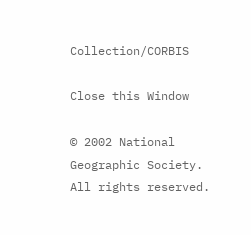Collection/CORBIS

Close this Window

© 2002 National Geographic Society. All rights reserved.